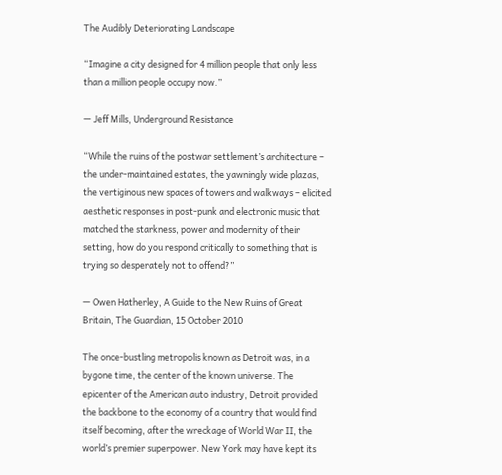The Audibly Deteriorating Landscape

“Imagine a city designed for 4 million people that only less than a million people occupy now.”

— Jeff Mills, Underground Resistance

“While the ruins of the postwar settlement’s architecture – the under-maintained estates, the yawningly wide plazas, the vertiginous new spaces of towers and walkways – elicited aesthetic responses in post-punk and electronic music that matched the starkness, power and modernity of their setting, how do you respond critically to something that is trying so desperately not to offend?”

— Owen Hatherley, A Guide to the New Ruins of Great Britain, The Guardian, 15 October 2010

The once-bustling metropolis known as Detroit was, in a bygone time, the center of the known universe. The epicenter of the American auto industry, Detroit provided the backbone to the economy of a country that would find itself becoming, after the wreckage of World War II, the world’s premier superpower. New York may have kept its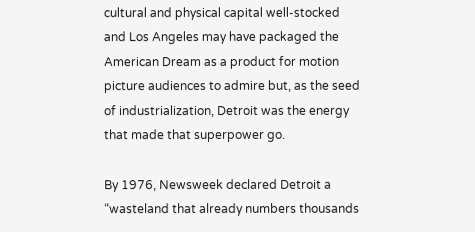cultural and physical capital well-stocked and Los Angeles may have packaged the American Dream as a product for motion picture audiences to admire but, as the seed of industrialization, Detroit was the energy that made that superpower go.

By 1976, Newsweek declared Detroit a “wasteland that already numbers thousands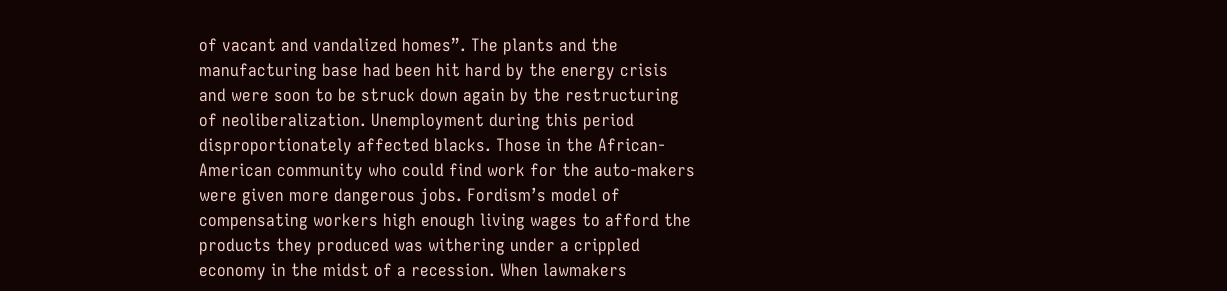of vacant and vandalized homes”. The plants and the manufacturing base had been hit hard by the energy crisis and were soon to be struck down again by the restructuring of neoliberalization. Unemployment during this period disproportionately affected blacks. Those in the African-American community who could find work for the auto-makers were given more dangerous jobs. Fordism’s model of compensating workers high enough living wages to afford the products they produced was withering under a crippled economy in the midst of a recession. When lawmakers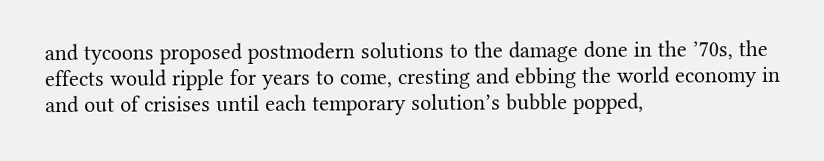and tycoons proposed postmodern solutions to the damage done in the ’70s, the effects would ripple for years to come, cresting and ebbing the world economy in and out of crisises until each temporary solution’s bubble popped,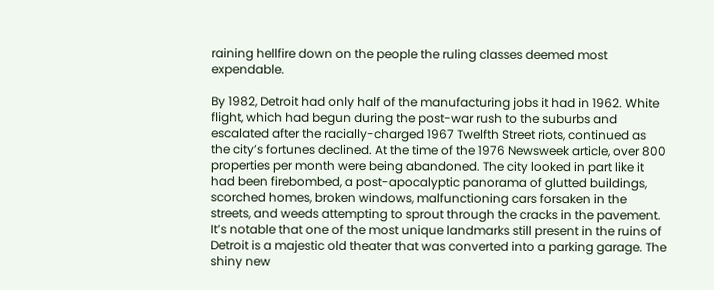raining hellfire down on the people the ruling classes deemed most expendable.

By 1982, Detroit had only half of the manufacturing jobs it had in 1962. White flight, which had begun during the post-war rush to the suburbs and escalated after the racially-charged 1967 Twelfth Street riots, continued as the city’s fortunes declined. At the time of the 1976 Newsweek article, over 800 properties per month were being abandoned. The city looked in part like it had been firebombed, a post-apocalyptic panorama of glutted buildings, scorched homes, broken windows, malfunctioning cars forsaken in the streets, and weeds attempting to sprout through the cracks in the pavement. It’s notable that one of the most unique landmarks still present in the ruins of Detroit is a majestic old theater that was converted into a parking garage. The shiny new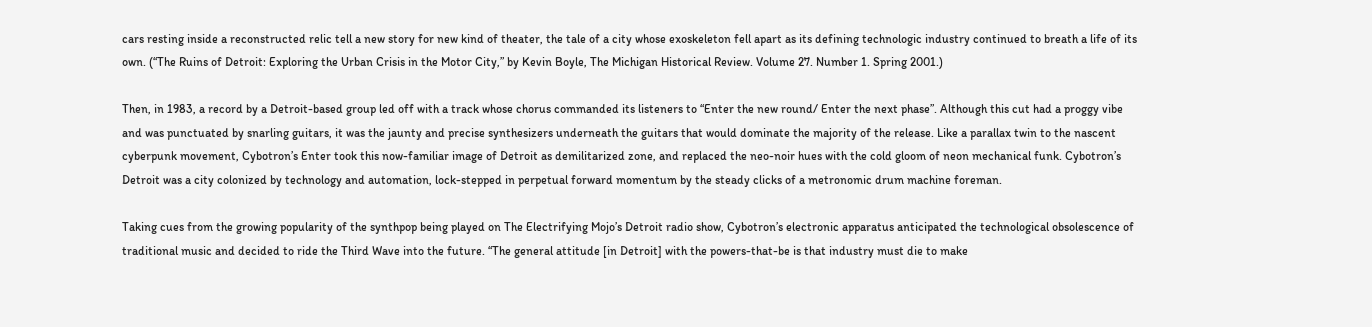cars resting inside a reconstructed relic tell a new story for new kind of theater, the tale of a city whose exoskeleton fell apart as its defining technologic industry continued to breath a life of its own. (“The Ruins of Detroit: Exploring the Urban Crisis in the Motor City,” by Kevin Boyle, The Michigan Historical Review. Volume 27. Number 1. Spring 2001.)

Then, in 1983, a record by a Detroit-based group led off with a track whose chorus commanded its listeners to “Enter the new round/ Enter the next phase”. Although this cut had a proggy vibe and was punctuated by snarling guitars, it was the jaunty and precise synthesizers underneath the guitars that would dominate the majority of the release. Like a parallax twin to the nascent cyberpunk movement, Cybotron’s Enter took this now-familiar image of Detroit as demilitarized zone, and replaced the neo-noir hues with the cold gloom of neon mechanical funk. Cybotron’s Detroit was a city colonized by technology and automation, lock-stepped in perpetual forward momentum by the steady clicks of a metronomic drum machine foreman.

Taking cues from the growing popularity of the synthpop being played on The Electrifying Mojo’s Detroit radio show, Cybotron’s electronic apparatus anticipated the technological obsolescence of traditional music and decided to ride the Third Wave into the future. “The general attitude [in Detroit] with the powers-that-be is that industry must die to make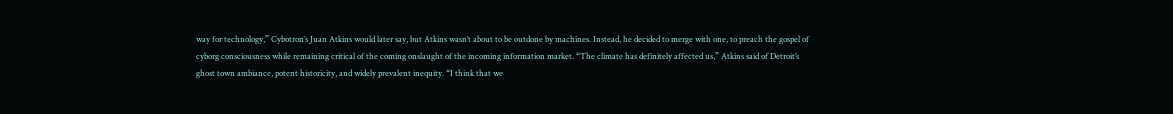way for technology,” Cybotron’s Juan Atkins would later say, but Atkins wasn’t about to be outdone by machines. Instead, he decided to merge with one, to preach the gospel of cyborg consciousness while remaining critical of the coming onslaught of the incoming information market. “The climate has definitely affected us,” Atkins said of Detroit’s ghost town ambiance, potent historicity, and widely prevalent inequity. “I think that we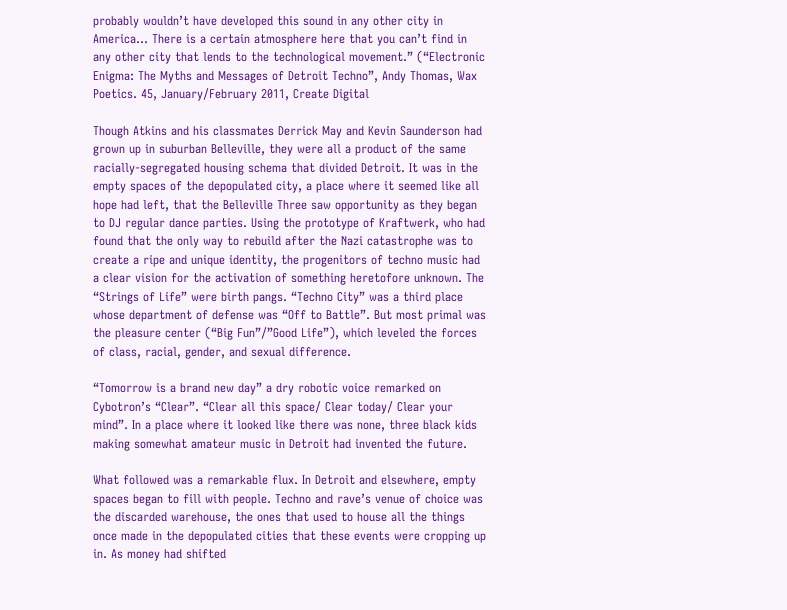probably wouldn’t have developed this sound in any other city in America… There is a certain atmosphere here that you can’t find in any other city that lends to the technological movement.” (“Electronic Enigma: The Myths and Messages of Detroit Techno”, Andy Thomas, Wax Poetics. 45, January/February 2011, Create Digital

Though Atkins and his classmates Derrick May and Kevin Saunderson had grown up in suburban Belleville, they were all a product of the same racially-segregated housing schema that divided Detroit. It was in the empty spaces of the depopulated city, a place where it seemed like all hope had left, that the Belleville Three saw opportunity as they began to DJ regular dance parties. Using the prototype of Kraftwerk, who had found that the only way to rebuild after the Nazi catastrophe was to create a ripe and unique identity, the progenitors of techno music had a clear vision for the activation of something heretofore unknown. The “Strings of Life” were birth pangs. “Techno City” was a third place whose department of defense was “Off to Battle”. But most primal was the pleasure center (“Big Fun”/”Good Life”), which leveled the forces of class, racial, gender, and sexual difference.

“Tomorrow is a brand new day” a dry robotic voice remarked on Cybotron’s “Clear”. “Clear all this space/ Clear today/ Clear your mind”. In a place where it looked like there was none, three black kids making somewhat amateur music in Detroit had invented the future.

What followed was a remarkable flux. In Detroit and elsewhere, empty spaces began to fill with people. Techno and rave’s venue of choice was the discarded warehouse, the ones that used to house all the things once made in the depopulated cities that these events were cropping up in. As money had shifted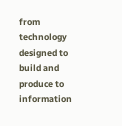from technology designed to build and produce to information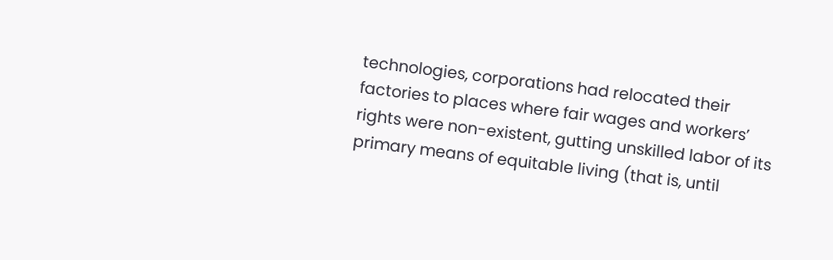technologies, corporations had relocated their factories to places where fair wages and workers’ rights were non-existent, gutting unskilled labor of its primary means of equitable living (that is, until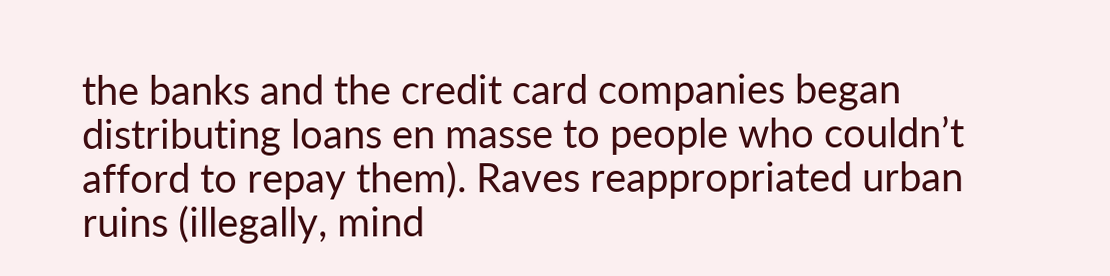the banks and the credit card companies began distributing loans en masse to people who couldn’t afford to repay them). Raves reappropriated urban ruins (illegally, mind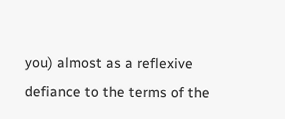you) almost as a reflexive defiance to the terms of the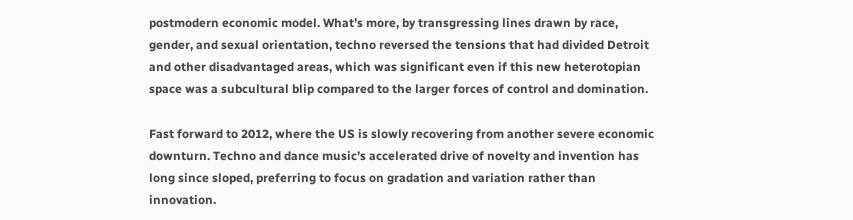postmodern economic model. What’s more, by transgressing lines drawn by race, gender, and sexual orientation, techno reversed the tensions that had divided Detroit and other disadvantaged areas, which was significant even if this new heterotopian space was a subcultural blip compared to the larger forces of control and domination.

Fast forward to 2012, where the US is slowly recovering from another severe economic downturn. Techno and dance music’s accelerated drive of novelty and invention has long since sloped, preferring to focus on gradation and variation rather than innovation.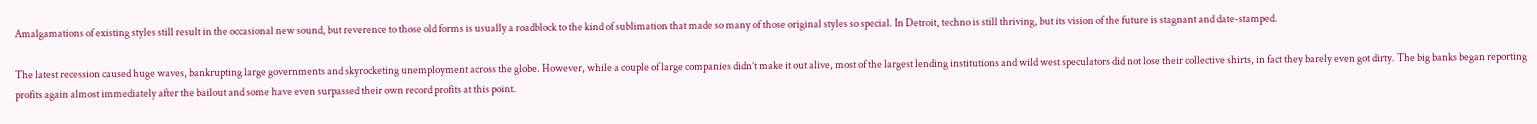Amalgamations of existing styles still result in the occasional new sound, but reverence to those old forms is usually a roadblock to the kind of sublimation that made so many of those original styles so special. In Detroit, techno is still thriving, but its vision of the future is stagnant and date-stamped.

The latest recession caused huge waves, bankrupting large governments and skyrocketing unemployment across the globe. However, while a couple of large companies didn’t make it out alive, most of the largest lending institutions and wild west speculators did not lose their collective shirts, in fact they barely even got dirty. The big banks began reporting profits again almost immediately after the bailout and some have even surpassed their own record profits at this point.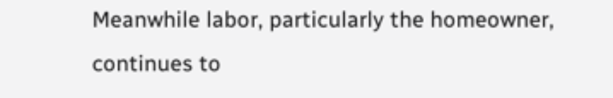Meanwhile labor, particularly the homeowner, continues to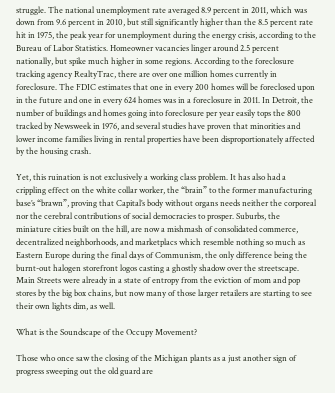struggle. The national unemployment rate averaged 8.9 percent in 2011, which was down from 9.6 percent in 2010, but still significantly higher than the 8.5 percent rate hit in 1975, the peak year for unemployment during the energy crisis, according to the Bureau of Labor Statistics. Homeowner vacancies linger around 2.5 percent nationally, but spike much higher in some regions. According to the foreclosure tracking agency RealtyTrac, there are over one million homes currently in foreclosure. The FDIC estimates that one in every 200 homes will be foreclosed upon in the future and one in every 624 homes was in a foreclosure in 2011. In Detroit, the number of buildings and homes going into foreclosure per year easily tops the 800 tracked by Newsweek in 1976, and several studies have proven that minorities and lower income families living in rental properties have been disproportionately affected by the housing crash.

Yet, this ruination is not exclusively a working class problem. It has also had a crippling effect on the white collar worker, the “brain” to the former manufacturing base’s “brawn”, proving that Capital’s body without organs needs neither the corporeal nor the cerebral contributions of social democracies to prosper. Suburbs, the miniature cities built on the hill, are now a mishmash of consolidated commerce, decentralized neighborhoods, and marketplacs which resemble nothing so much as Eastern Europe during the final days of Communism, the only difference being the burnt-out halogen storefront logos casting a ghostly shadow over the streetscape. Main Streets were already in a state of entropy from the eviction of mom and pop stores by the big box chains, but now many of those larger retailers are starting to see their own lights dim, as well.

What is the Soundscape of the Occupy Movement?

Those who once saw the closing of the Michigan plants as a just another sign of progress sweeping out the old guard are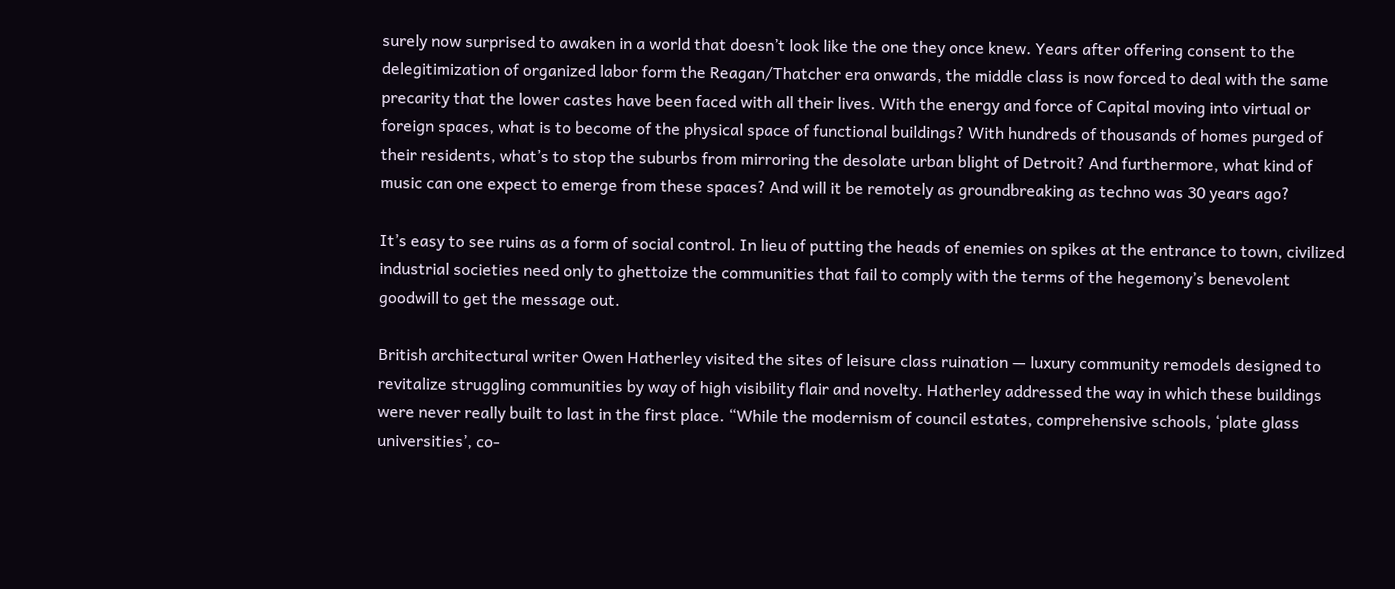surely now surprised to awaken in a world that doesn’t look like the one they once knew. Years after offering consent to the delegitimization of organized labor form the Reagan/Thatcher era onwards, the middle class is now forced to deal with the same precarity that the lower castes have been faced with all their lives. With the energy and force of Capital moving into virtual or foreign spaces, what is to become of the physical space of functional buildings? With hundreds of thousands of homes purged of their residents, what’s to stop the suburbs from mirroring the desolate urban blight of Detroit? And furthermore, what kind of music can one expect to emerge from these spaces? And will it be remotely as groundbreaking as techno was 30 years ago?

It’s easy to see ruins as a form of social control. In lieu of putting the heads of enemies on spikes at the entrance to town, civilized industrial societies need only to ghettoize the communities that fail to comply with the terms of the hegemony’s benevolent goodwill to get the message out.

British architectural writer Owen Hatherley visited the sites of leisure class ruination — luxury community remodels designed to revitalize struggling communities by way of high visibility flair and novelty. Hatherley addressed the way in which these buildings were never really built to last in the first place. “While the modernism of council estates, comprehensive schools, ‘plate glass universities’, co-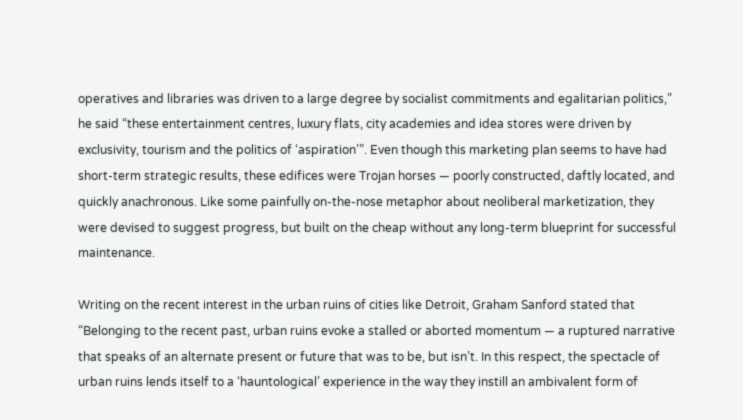operatives and libraries was driven to a large degree by socialist commitments and egalitarian politics,” he said “these entertainment centres, luxury flats, city academies and idea stores were driven by exclusivity, tourism and the politics of ‘aspiration’”. Even though this marketing plan seems to have had short-term strategic results, these edifices were Trojan horses — poorly constructed, daftly located, and quickly anachronous. Like some painfully on-the-nose metaphor about neoliberal marketization, they were devised to suggest progress, but built on the cheap without any long-term blueprint for successful maintenance.

Writing on the recent interest in the urban ruins of cities like Detroit, Graham Sanford stated that “Belonging to the recent past, urban ruins evoke a stalled or aborted momentum — a ruptured narrative that speaks of an alternate present or future that was to be, but isn’t. In this respect, the spectacle of urban ruins lends itself to a ‘hauntological’ experience in the way they instill an ambivalent form of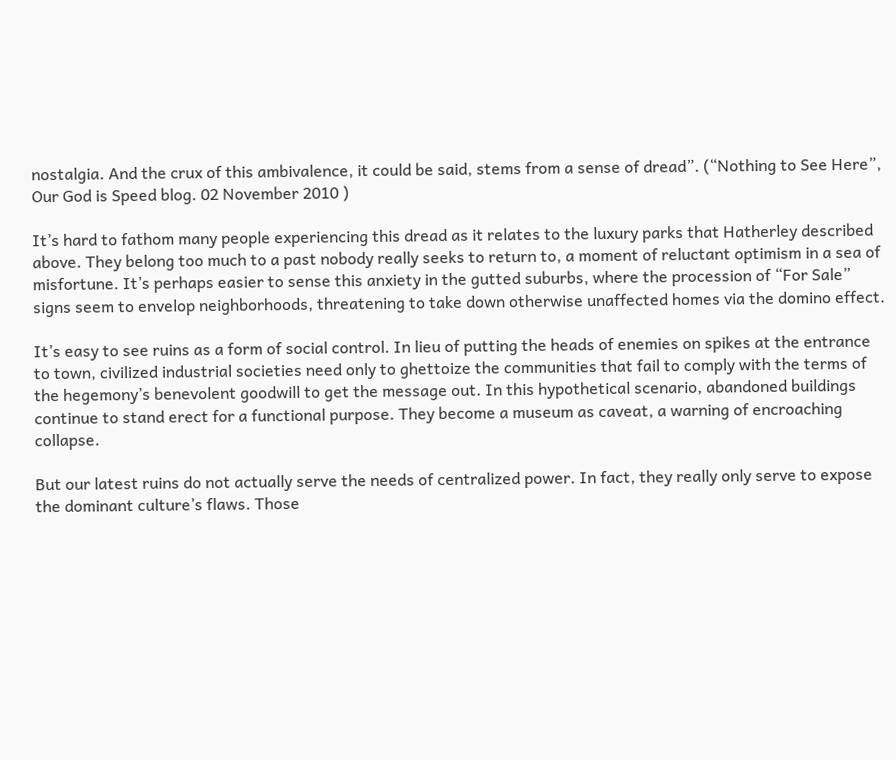nostalgia. And the crux of this ambivalence, it could be said, stems from a sense of dread”. (“Nothing to See Here”, Our God is Speed blog. 02 November 2010 )

It’s hard to fathom many people experiencing this dread as it relates to the luxury parks that Hatherley described above. They belong too much to a past nobody really seeks to return to, a moment of reluctant optimism in a sea of misfortune. It’s perhaps easier to sense this anxiety in the gutted suburbs, where the procession of “For Sale” signs seem to envelop neighborhoods, threatening to take down otherwise unaffected homes via the domino effect.

It’s easy to see ruins as a form of social control. In lieu of putting the heads of enemies on spikes at the entrance to town, civilized industrial societies need only to ghettoize the communities that fail to comply with the terms of the hegemony’s benevolent goodwill to get the message out. In this hypothetical scenario, abandoned buildings continue to stand erect for a functional purpose. They become a museum as caveat, a warning of encroaching collapse.

But our latest ruins do not actually serve the needs of centralized power. In fact, they really only serve to expose the dominant culture’s flaws. Those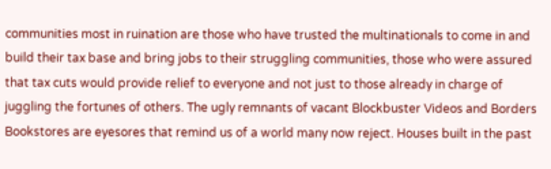communities most in ruination are those who have trusted the multinationals to come in and build their tax base and bring jobs to their struggling communities, those who were assured that tax cuts would provide relief to everyone and not just to those already in charge of juggling the fortunes of others. The ugly remnants of vacant Blockbuster Videos and Borders Bookstores are eyesores that remind us of a world many now reject. Houses built in the past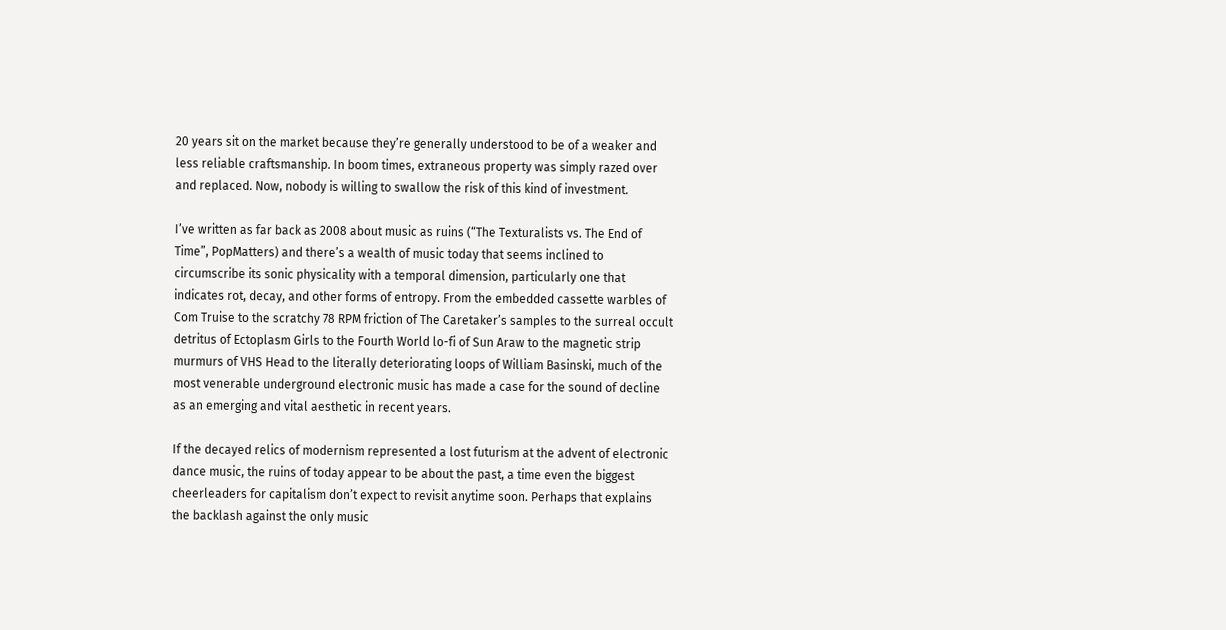20 years sit on the market because they’re generally understood to be of a weaker and less reliable craftsmanship. In boom times, extraneous property was simply razed over and replaced. Now, nobody is willing to swallow the risk of this kind of investment.

I’ve written as far back as 2008 about music as ruins (“The Texturalists vs. The End of Time”, PopMatters) and there’s a wealth of music today that seems inclined to circumscribe its sonic physicality with a temporal dimension, particularly one that indicates rot, decay, and other forms of entropy. From the embedded cassette warbles of Com Truise to the scratchy 78 RPM friction of The Caretaker’s samples to the surreal occult detritus of Ectoplasm Girls to the Fourth World lo-fi of Sun Araw to the magnetic strip murmurs of VHS Head to the literally deteriorating loops of William Basinski, much of the most venerable underground electronic music has made a case for the sound of decline as an emerging and vital aesthetic in recent years.

If the decayed relics of modernism represented a lost futurism at the advent of electronic dance music, the ruins of today appear to be about the past, a time even the biggest cheerleaders for capitalism don’t expect to revisit anytime soon. Perhaps that explains the backlash against the only music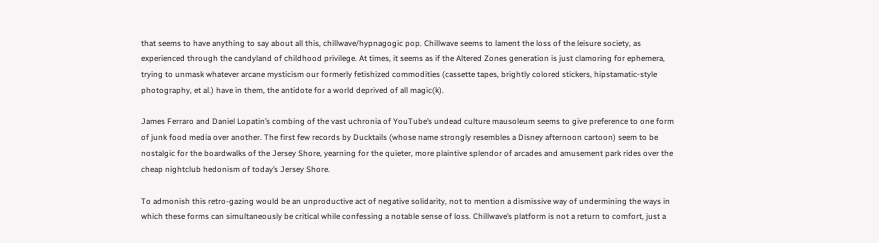that seems to have anything to say about all this, chillwave/hypnagogic pop. Chillwave seems to lament the loss of the leisure society, as experienced through the candyland of childhood privilege. At times, it seems as if the Altered Zones generation is just clamoring for ephemera, trying to unmask whatever arcane mysticism our formerly fetishized commodities (cassette tapes, brightly colored stickers, hipstamatic-style photography, et al.) have in them, the antidote for a world deprived of all magic(k).

James Ferraro and Daniel Lopatin’s combing of the vast uchronia of YouTube’s undead culture mausoleum seems to give preference to one form of junk food media over another. The first few records by Ducktails (whose name strongly resembles a Disney afternoon cartoon) seem to be nostalgic for the boardwalks of the Jersey Shore, yearning for the quieter, more plaintive splendor of arcades and amusement park rides over the cheap nightclub hedonism of today’s Jersey Shore.

To admonish this retro-gazing would be an unproductive act of negative solidarity, not to mention a dismissive way of undermining the ways in which these forms can simultaneously be critical while confessing a notable sense of loss. Chillwave’s platform is not a return to comfort, just a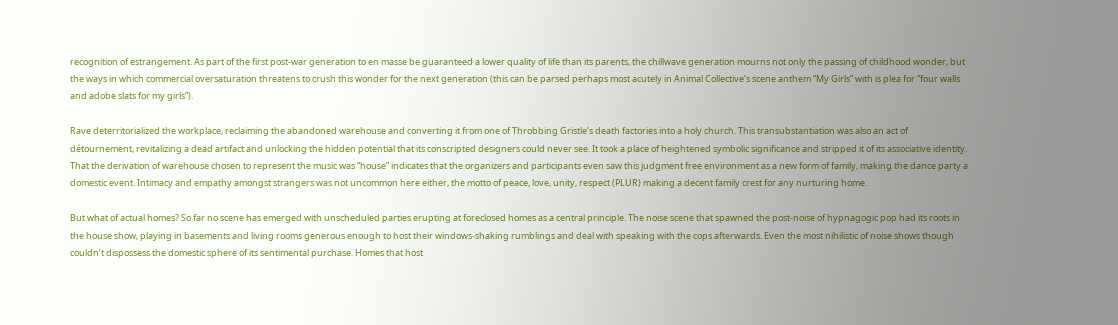recognition of estrangement. As part of the first post-war generation to en masse be guaranteed a lower quality of life than its parents, the chillwave generation mourns not only the passing of childhood wonder, but the ways in which commercial oversaturation threatens to crush this wonder for the next generation (this can be parsed perhaps most acutely in Animal Collective’s scene anthem “My Girls” with is plea for “four walls and adobe slats for my girls”).

Rave deterritorialized the workplace, reclaiming the abandoned warehouse and converting it from one of Throbbing Gristle’s death factories into a holy church. This transubstantiation was also an act of détournement, revitalizing a dead artifact and unlocking the hidden potential that its conscripted designers could never see. It took a place of heightened symbolic significance and stripped it of its associative identity. That the derivation of warehouse chosen to represent the music was “house” indicates that the organizers and participants even saw this judgment free environment as a new form of family, making the dance party a domestic event. Intimacy and empathy amongst strangers was not uncommon here either, the motto of peace, love, unity, respect (PLUR) making a decent family crest for any nurturing home.

But what of actual homes? So far no scene has emerged with unscheduled parties erupting at foreclosed homes as a central principle. The noise scene that spawned the post-noise of hypnagogic pop had its roots in the house show, playing in basements and living rooms generous enough to host their windows-shaking rumblings and deal with speaking with the cops afterwards. Even the most nihilistic of noise shows though couldn’t dispossess the domestic sphere of its sentimental purchase. Homes that host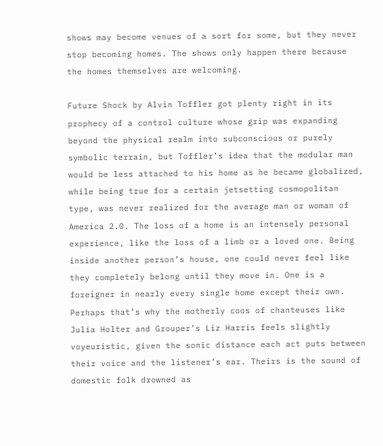shows may become venues of a sort for some, but they never stop becoming homes. The shows only happen there because the homes themselves are welcoming.

Future Shock by Alvin Toffler got plenty right in its prophecy of a control culture whose grip was expanding beyond the physical realm into subconscious or purely symbolic terrain, but Toffler’s idea that the modular man would be less attached to his home as he became globalized, while being true for a certain jetsetting cosmopolitan type, was never realized for the average man or woman of America 2.0. The loss of a home is an intensely personal experience, like the loss of a limb or a loved one. Being inside another person’s house, one could never feel like they completely belong until they move in. One is a foreigner in nearly every single home except their own. Perhaps that’s why the motherly coos of chanteuses like Julia Holter and Grouper’s Liz Harris feels slightly voyeuristic, given the sonic distance each act puts between their voice and the listener’s ear. Theirs is the sound of domestic folk drowned as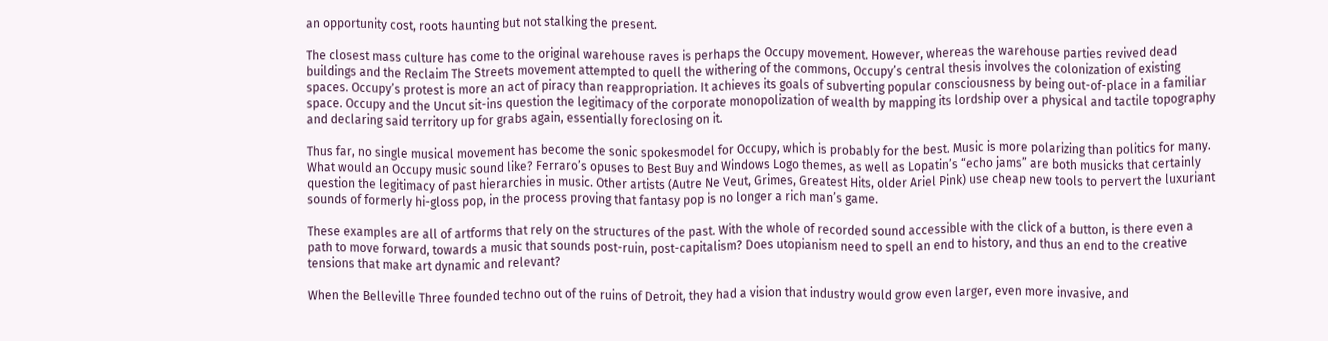an opportunity cost, roots haunting but not stalking the present.

The closest mass culture has come to the original warehouse raves is perhaps the Occupy movement. However, whereas the warehouse parties revived dead buildings and the Reclaim The Streets movement attempted to quell the withering of the commons, Occupy’s central thesis involves the colonization of existing spaces. Occupy’s protest is more an act of piracy than reappropriation. It achieves its goals of subverting popular consciousness by being out-of-place in a familiar space. Occupy and the Uncut sit-ins question the legitimacy of the corporate monopolization of wealth by mapping its lordship over a physical and tactile topography and declaring said territory up for grabs again, essentially foreclosing on it.

Thus far, no single musical movement has become the sonic spokesmodel for Occupy, which is probably for the best. Music is more polarizing than politics for many. What would an Occupy music sound like? Ferraro’s opuses to Best Buy and Windows Logo themes, as well as Lopatin’s “echo jams” are both musicks that certainly question the legitimacy of past hierarchies in music. Other artists (Autre Ne Veut, Grimes, Greatest Hits, older Ariel Pink) use cheap new tools to pervert the luxuriant sounds of formerly hi-gloss pop, in the process proving that fantasy pop is no longer a rich man’s game.

These examples are all of artforms that rely on the structures of the past. With the whole of recorded sound accessible with the click of a button, is there even a path to move forward, towards a music that sounds post-ruin, post-capitalism? Does utopianism need to spell an end to history, and thus an end to the creative tensions that make art dynamic and relevant?

When the Belleville Three founded techno out of the ruins of Detroit, they had a vision that industry would grow even larger, even more invasive, and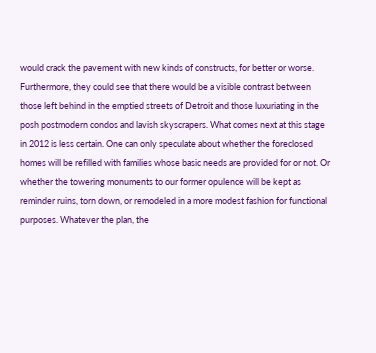would crack the pavement with new kinds of constructs, for better or worse. Furthermore, they could see that there would be a visible contrast between those left behind in the emptied streets of Detroit and those luxuriating in the posh postmodern condos and lavish skyscrapers. What comes next at this stage in 2012 is less certain. One can only speculate about whether the foreclosed homes will be refilled with families whose basic needs are provided for or not. Or whether the towering monuments to our former opulence will be kept as reminder ruins, torn down, or remodeled in a more modest fashion for functional purposes. Whatever the plan, the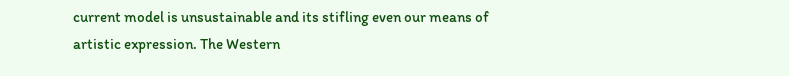current model is unsustainable and its stifling even our means of artistic expression. The Western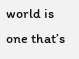world is one that’s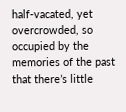half-vacated, yet overcrowded, so occupied by the memories of the past that there’s little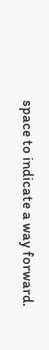space to indicate a way forward.